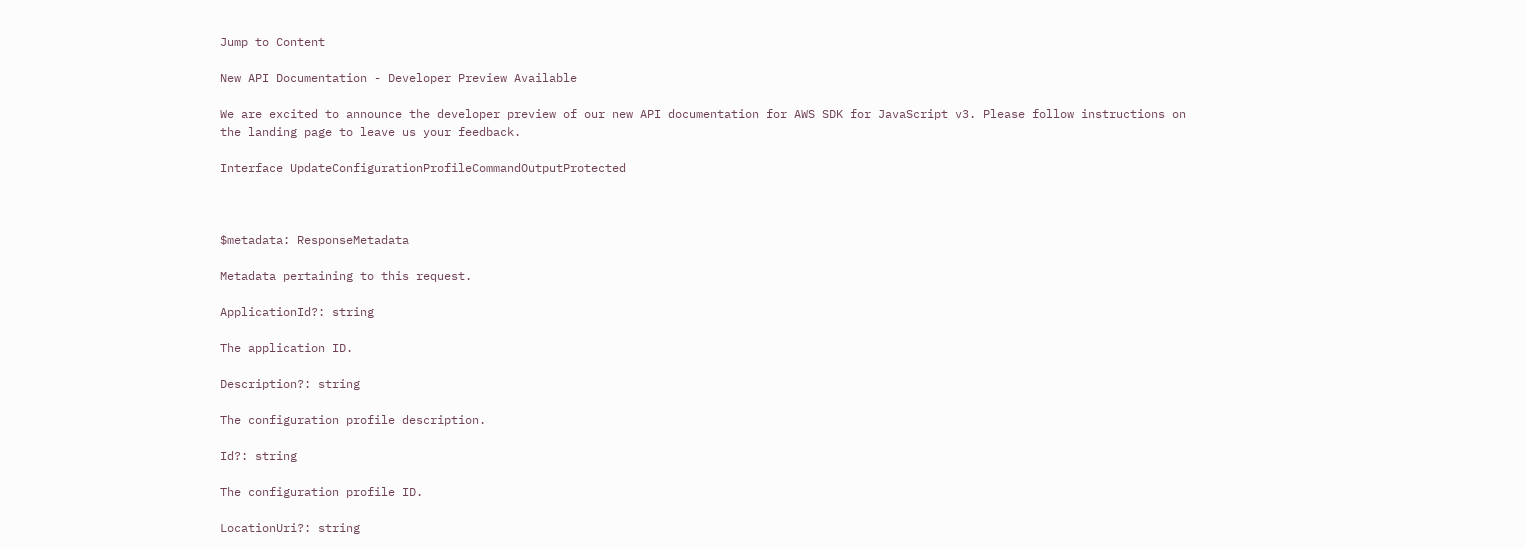Jump to Content

New API Documentation - Developer Preview Available

We are excited to announce the developer preview of our new API documentation for AWS SDK for JavaScript v3. Please follow instructions on the landing page to leave us your feedback.

Interface UpdateConfigurationProfileCommandOutputProtected



$metadata: ResponseMetadata

Metadata pertaining to this request.

ApplicationId?: string

The application ID.

Description?: string

The configuration profile description.

Id?: string

The configuration profile ID.

LocationUri?: string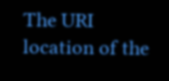The URI location of the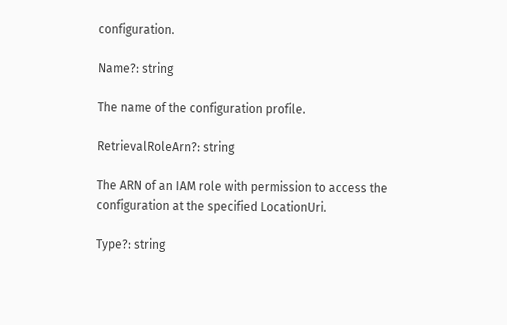configuration.

Name?: string

The name of the configuration profile.

RetrievalRoleArn?: string

The ARN of an IAM role with permission to access the configuration at the specified LocationUri.

Type?: string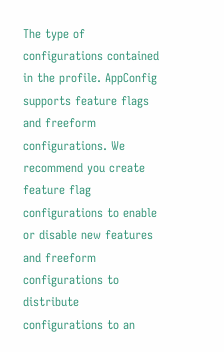The type of configurations contained in the profile. AppConfig supports feature flags and freeform configurations. We recommend you create feature flag configurations to enable or disable new features and freeform configurations to distribute configurations to an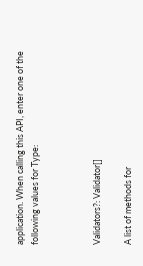application. When calling this API, enter one of the following values for Type:



Validators?: Validator[]

A list of methods for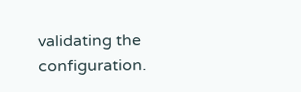validating the configuration.